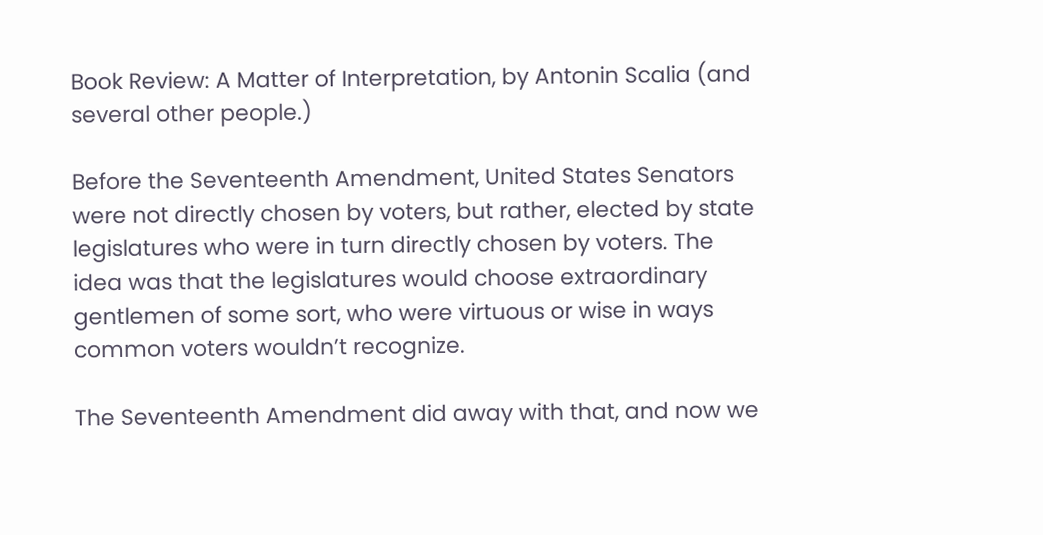Book Review: A Matter of Interpretation, by Antonin Scalia (and several other people.)

Before the Seventeenth Amendment, United States Senators were not directly chosen by voters, but rather, elected by state legislatures who were in turn directly chosen by voters. The idea was that the legislatures would choose extraordinary gentlemen of some sort, who were virtuous or wise in ways common voters wouldn’t recognize.

The Seventeenth Amendment did away with that, and now we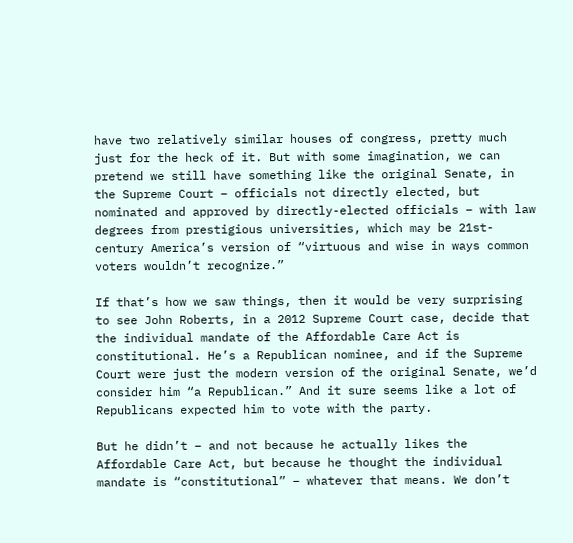have two relatively similar houses of congress, pretty much just for the heck of it. But with some imagination, we can pretend we still have something like the original Senate, in the Supreme Court – officials not directly elected, but nominated and approved by directly-elected officials – with law degrees from prestigious universities, which may be 21st-century America’s version of “virtuous and wise in ways common voters wouldn’t recognize.”

If that’s how we saw things, then it would be very surprising to see John Roberts, in a 2012 Supreme Court case, decide that the individual mandate of the Affordable Care Act is constitutional. He’s a Republican nominee, and if the Supreme Court were just the modern version of the original Senate, we’d consider him “a Republican.” And it sure seems like a lot of Republicans expected him to vote with the party.

But he didn’t – and not because he actually likes the Affordable Care Act, but because he thought the individual mandate is “constitutional” – whatever that means. We don’t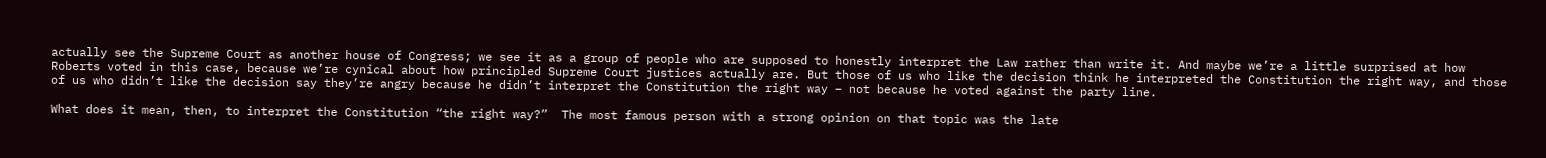actually see the Supreme Court as another house of Congress; we see it as a group of people who are supposed to honestly interpret the Law rather than write it. And maybe we’re a little surprised at how Roberts voted in this case, because we’re cynical about how principled Supreme Court justices actually are. But those of us who like the decision think he interpreted the Constitution the right way, and those of us who didn’t like the decision say they’re angry because he didn’t interpret the Constitution the right way – not because he voted against the party line.

What does it mean, then, to interpret the Constitution “the right way?”  The most famous person with a strong opinion on that topic was the late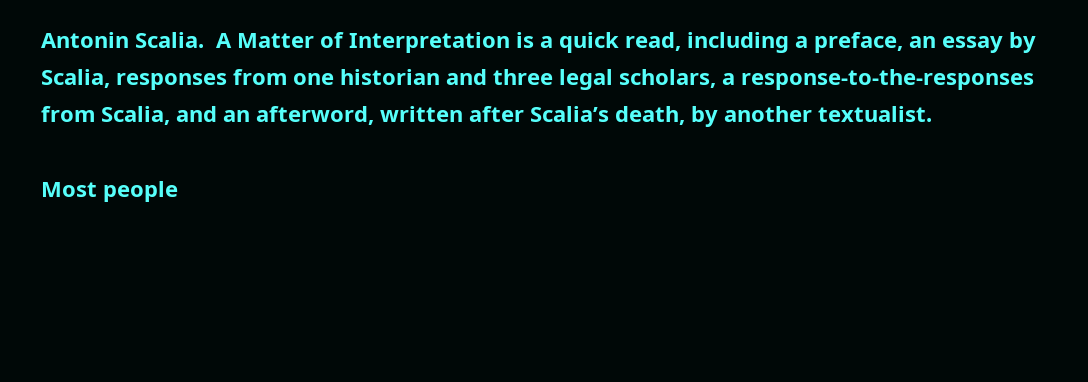Antonin Scalia.  A Matter of Interpretation is a quick read, including a preface, an essay by Scalia, responses from one historian and three legal scholars, a response-to-the-responses from Scalia, and an afterword, written after Scalia’s death, by another textualist.

Most people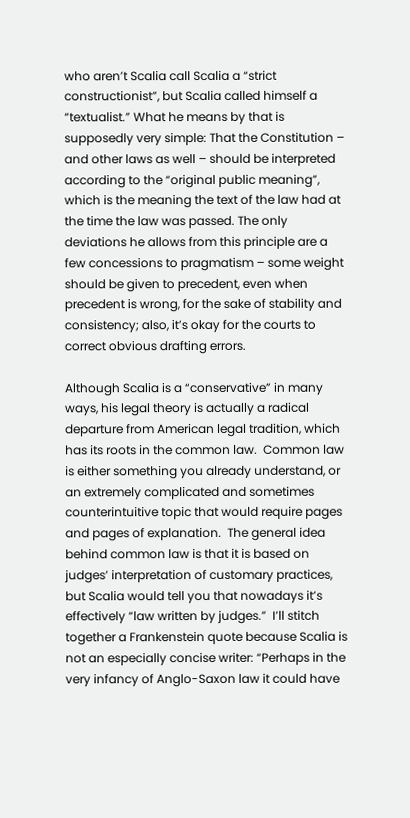who aren’t Scalia call Scalia a “strict constructionist”, but Scalia called himself a “textualist.” What he means by that is supposedly very simple: That the Constitution – and other laws as well – should be interpreted according to the “original public meaning”, which is the meaning the text of the law had at the time the law was passed. The only deviations he allows from this principle are a few concessions to pragmatism – some weight should be given to precedent, even when precedent is wrong, for the sake of stability and consistency; also, it’s okay for the courts to correct obvious drafting errors.

Although Scalia is a “conservative” in many ways, his legal theory is actually a radical departure from American legal tradition, which has its roots in the common law.  Common law is either something you already understand, or an extremely complicated and sometimes counterintuitive topic that would require pages and pages of explanation.  The general idea behind common law is that it is based on judges’ interpretation of customary practices, but Scalia would tell you that nowadays it’s effectively “law written by judges.”  I’ll stitch together a Frankenstein quote because Scalia is not an especially concise writer: “Perhaps in the very infancy of Anglo-Saxon law it could have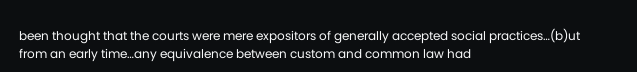been thought that the courts were mere expositors of generally accepted social practices…(b)ut from an early time…any equivalence between custom and common law had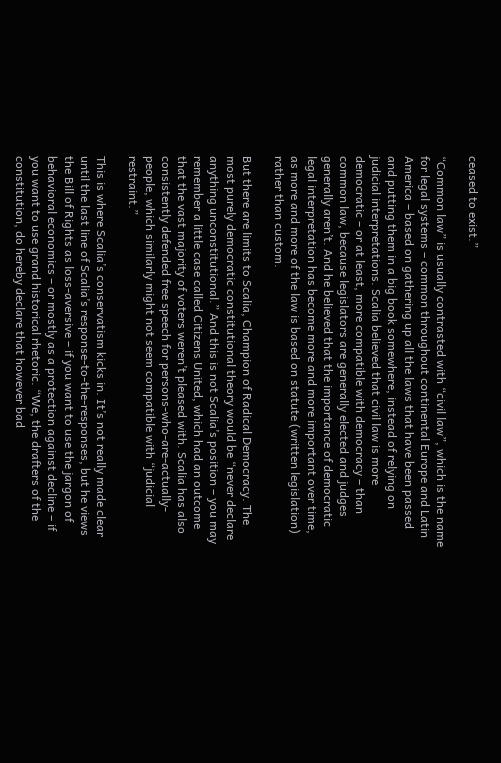ceased to exist.”

“Common law” is usually contrasted with “civil law”, which is the name for legal systems – common throughout continental Europe and Latin America – based on gathering up all the laws that have been passed and putting them in a big book somewhere, instead of relying on judicial interpretations. Scalia believed that civil law is more democratic – or at least, more compatible with democracy – than common law, because legislators are generally elected and judges generally aren’t. And he believed that the importance of democratic legal interpretation has become more and more important over time, as more and more of the law is based on statute (written legislation) rather than custom.

But there are limits to Scalia, Champion of Radical Democracy. The most purely democratic constitutional theory would be “never declare anything unconstitutional.” And this is not Scalia’s position – you may remember a little case called Citizens United, which had an outcome that the vast majority of voters weren’t pleased with. Scalia has also consistently defended free speech for persons-who-are-actually-people, which similarly might not seem compatible with “judicial restraint.”

This is where Scalia’s conservatism kicks in. It’s not really made clear until the last line of Scalia’s response-to-the-responses, but he views the Bill of Rights as loss-aversive – if you want to use the jargon of behavioral economics – or mostly as a protection against decline – if you want to use grand historical rhetoric. “We, the drafters of the constitution, do hereby declare that however bad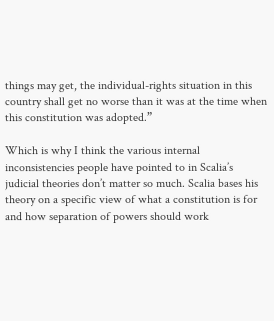things may get, the individual-rights situation in this country shall get no worse than it was at the time when this constitution was adopted.”

Which is why I think the various internal inconsistencies people have pointed to in Scalia’s judicial theories don’t matter so much. Scalia bases his theory on a specific view of what a constitution is for and how separation of powers should work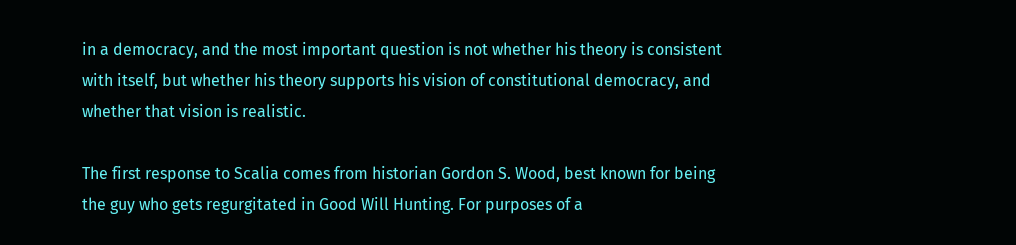in a democracy, and the most important question is not whether his theory is consistent with itself, but whether his theory supports his vision of constitutional democracy, and whether that vision is realistic.

The first response to Scalia comes from historian Gordon S. Wood, best known for being the guy who gets regurgitated in Good Will Hunting. For purposes of a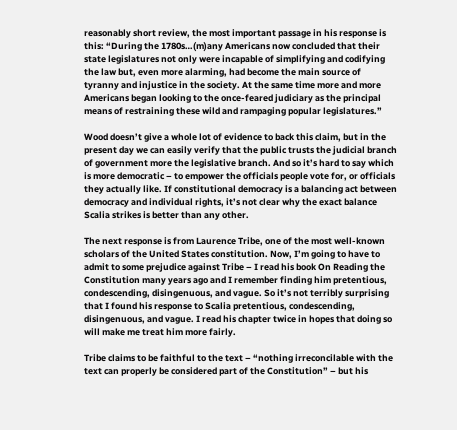reasonably short review, the most important passage in his response is this: “During the 1780s…(m)any Americans now concluded that their state legislatures not only were incapable of simplifying and codifying the law but, even more alarming, had become the main source of tyranny and injustice in the society. At the same time more and more Americans began looking to the once-feared judiciary as the principal means of restraining these wild and rampaging popular legislatures.”

Wood doesn’t give a whole lot of evidence to back this claim, but in the present day we can easily verify that the public trusts the judicial branch of government more the legislative branch. And so it’s hard to say which is more democratic – to empower the officials people vote for, or officials they actually like. If constitutional democracy is a balancing act between democracy and individual rights, it’s not clear why the exact balance Scalia strikes is better than any other.

The next response is from Laurence Tribe, one of the most well-known scholars of the United States constitution. Now, I’m going to have to admit to some prejudice against Tribe – I read his book On Reading the Constitution many years ago and I remember finding him pretentious, condescending, disingenuous, and vague. So it’s not terribly surprising that I found his response to Scalia pretentious, condescending, disingenuous, and vague. I read his chapter twice in hopes that doing so will make me treat him more fairly.

Tribe claims to be faithful to the text – “nothing irreconcilable with the text can properly be considered part of the Constitution” – but his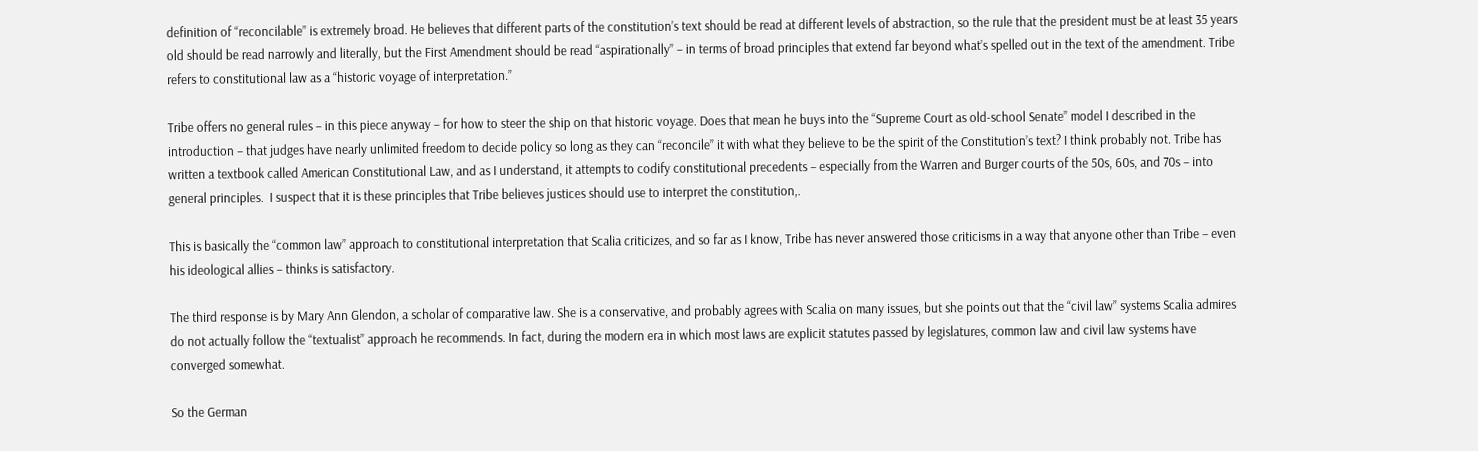definition of “reconcilable” is extremely broad. He believes that different parts of the constitution’s text should be read at different levels of abstraction, so the rule that the president must be at least 35 years old should be read narrowly and literally, but the First Amendment should be read “aspirationally” – in terms of broad principles that extend far beyond what’s spelled out in the text of the amendment. Tribe refers to constitutional law as a “historic voyage of interpretation.”

Tribe offers no general rules – in this piece anyway – for how to steer the ship on that historic voyage. Does that mean he buys into the “Supreme Court as old-school Senate” model I described in the introduction – that judges have nearly unlimited freedom to decide policy so long as they can “reconcile” it with what they believe to be the spirit of the Constitution’s text? I think probably not. Tribe has written a textbook called American Constitutional Law, and as I understand, it attempts to codify constitutional precedents – especially from the Warren and Burger courts of the 50s, 60s, and 70s – into general principles.  I suspect that it is these principles that Tribe believes justices should use to interpret the constitution,.

This is basically the “common law” approach to constitutional interpretation that Scalia criticizes, and so far as I know, Tribe has never answered those criticisms in a way that anyone other than Tribe – even his ideological allies – thinks is satisfactory.

The third response is by Mary Ann Glendon, a scholar of comparative law. She is a conservative, and probably agrees with Scalia on many issues, but she points out that the “civil law” systems Scalia admires do not actually follow the “textualist” approach he recommends. In fact, during the modern era in which most laws are explicit statutes passed by legislatures, common law and civil law systems have converged somewhat.

So the German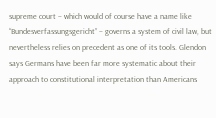supreme court – which would of course have a name like “Bundesverfassungsgericht” – governs a system of civil law, but nevertheless relies on precedent as one of its tools. Glendon says Germans have been far more systematic about their approach to constitutional interpretation than Americans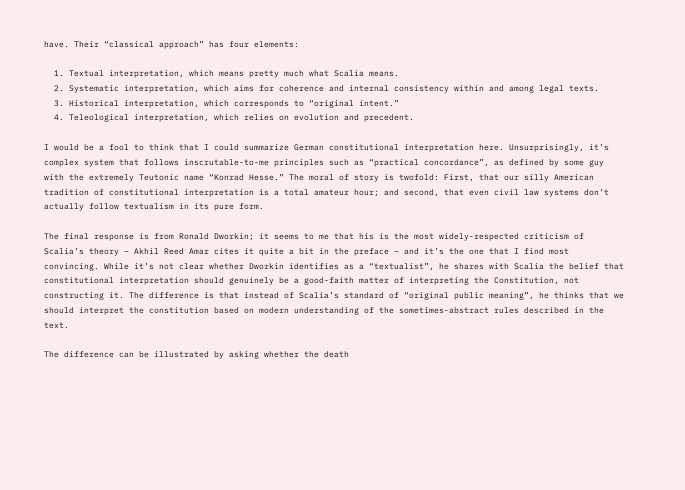have. Their “classical approach” has four elements:

  1. Textual interpretation, which means pretty much what Scalia means.
  2. Systematic interpretation, which aims for coherence and internal consistency within and among legal texts.
  3. Historical interpretation, which corresponds to “original intent.”
  4. Teleological interpretation, which relies on evolution and precedent.

I would be a fool to think that I could summarize German constitutional interpretation here. Unsurprisingly, it’s complex system that follows inscrutable-to-me principles such as “practical concordance”, as defined by some guy with the extremely Teutonic name “Konrad Hesse.” The moral of story is twofold: First, that our silly American tradition of constitutional interpretation is a total amateur hour; and second, that even civil law systems don’t actually follow textualism in its pure form.

The final response is from Ronald Dworkin; it seems to me that his is the most widely-respected criticism of Scalia’s theory – Akhil Reed Amar cites it quite a bit in the preface – and it’s the one that I find most convincing. While it’s not clear whether Dworkin identifies as a “textualist”, he shares with Scalia the belief that constitutional interpretation should genuinely be a good-faith matter of interpreting the Constitution, not constructing it. The difference is that instead of Scalia’s standard of “original public meaning”, he thinks that we should interpret the constitution based on modern understanding of the sometimes-abstract rules described in the text.

The difference can be illustrated by asking whether the death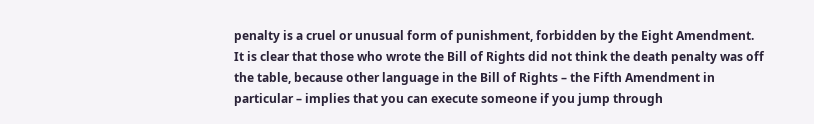penalty is a cruel or unusual form of punishment, forbidden by the Eight Amendment. It is clear that those who wrote the Bill of Rights did not think the death penalty was off the table, because other language in the Bill of Rights – the Fifth Amendment in particular – implies that you can execute someone if you jump through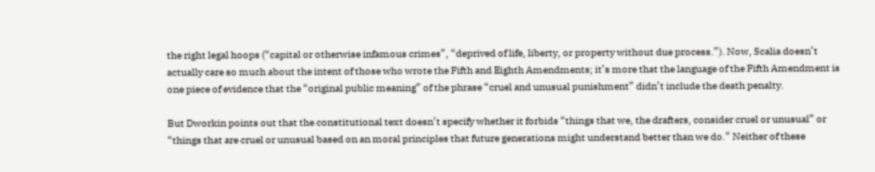the right legal hoops (“capital or otherwise infamous crimes”, “deprived of life, liberty, or property without due process.”). Now, Scalia doesn’t actually care so much about the intent of those who wrote the Fifth and Eighth Amendments; it’s more that the language of the Fifth Amendment is one piece of evidence that the “original public meaning” of the phrase “cruel and unusual punishment” didn’t include the death penalty.

But Dworkin points out that the constitutional text doesn’t specify whether it forbids “things that we, the drafters, consider cruel or unusual” or “things that are cruel or unusual based on an moral principles that future generations might understand better than we do.” Neither of these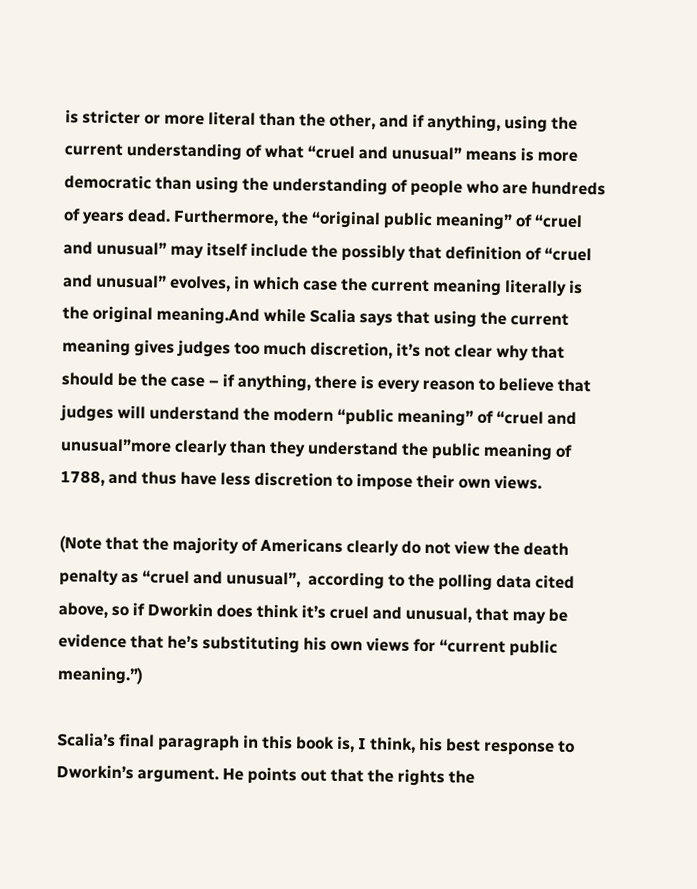is stricter or more literal than the other, and if anything, using the current understanding of what “cruel and unusual” means is more democratic than using the understanding of people who are hundreds of years dead. Furthermore, the “original public meaning” of “cruel and unusual” may itself include the possibly that definition of “cruel and unusual” evolves, in which case the current meaning literally is the original meaning.And while Scalia says that using the current meaning gives judges too much discretion, it’s not clear why that should be the case – if anything, there is every reason to believe that judges will understand the modern “public meaning” of “cruel and unusual”more clearly than they understand the public meaning of 1788, and thus have less discretion to impose their own views.

(Note that the majority of Americans clearly do not view the death penalty as “cruel and unusual”,  according to the polling data cited above, so if Dworkin does think it’s cruel and unusual, that may be evidence that he’s substituting his own views for “current public meaning.”)

Scalia’s final paragraph in this book is, I think, his best response to Dworkin’s argument. He points out that the rights the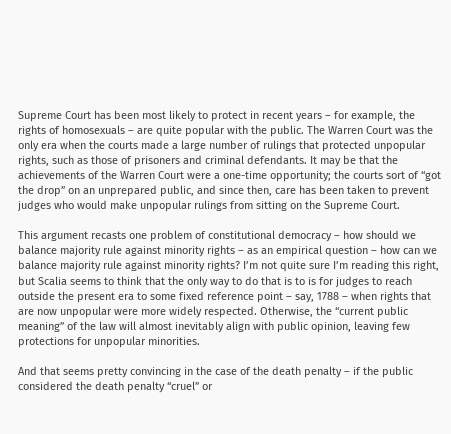Supreme Court has been most likely to protect in recent years – for example, the rights of homosexuals – are quite popular with the public. The Warren Court was the only era when the courts made a large number of rulings that protected unpopular rights, such as those of prisoners and criminal defendants. It may be that the achievements of the Warren Court were a one-time opportunity; the courts sort of “got the drop” on an unprepared public, and since then, care has been taken to prevent judges who would make unpopular rulings from sitting on the Supreme Court.

This argument recasts one problem of constitutional democracy – how should we balance majority rule against minority rights – as an empirical question – how can we balance majority rule against minority rights? I’m not quite sure I’m reading this right, but Scalia seems to think that the only way to do that is to is for judges to reach outside the present era to some fixed reference point – say, 1788 – when rights that are now unpopular were more widely respected. Otherwise, the “current public meaning” of the law will almost inevitably align with public opinion, leaving few protections for unpopular minorities.

And that seems pretty convincing in the case of the death penalty – if the public considered the death penalty “cruel” or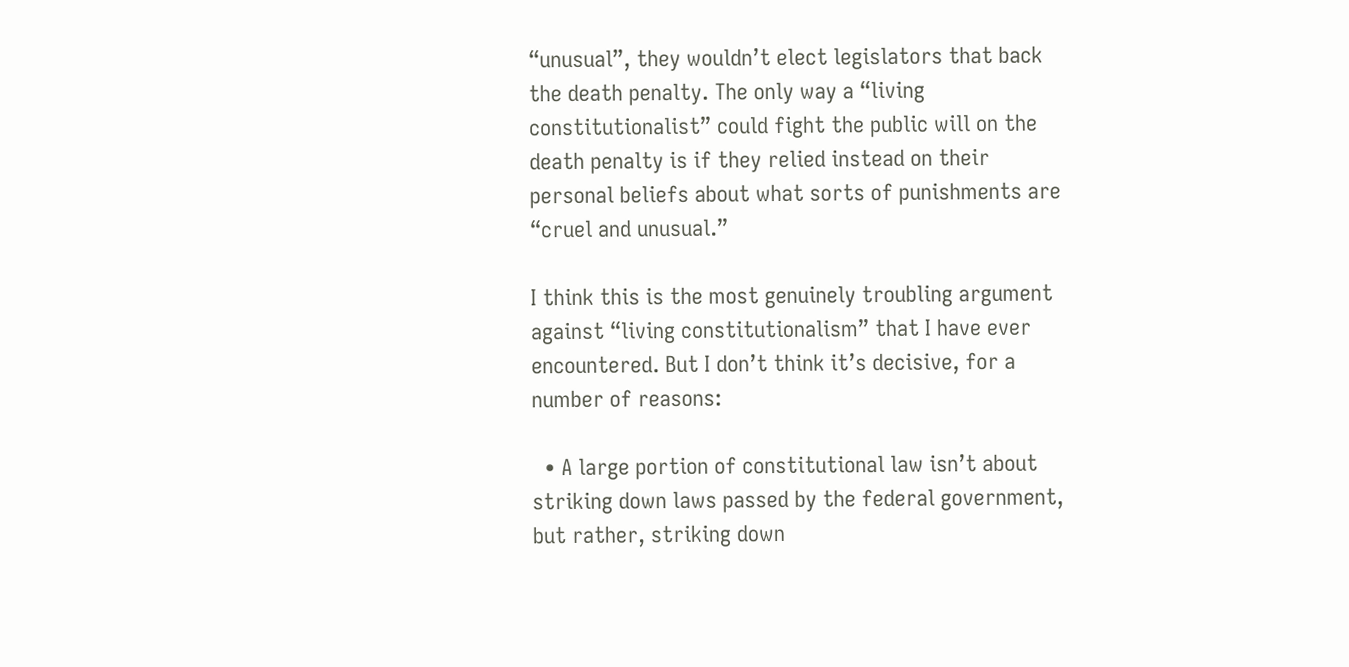“unusual”, they wouldn’t elect legislators that back the death penalty. The only way a “living constitutionalist” could fight the public will on the death penalty is if they relied instead on their personal beliefs about what sorts of punishments are “cruel and unusual.”

I think this is the most genuinely troubling argument against “living constitutionalism” that I have ever encountered. But I don’t think it’s decisive, for a number of reasons:

  • A large portion of constitutional law isn’t about striking down laws passed by the federal government, but rather, striking down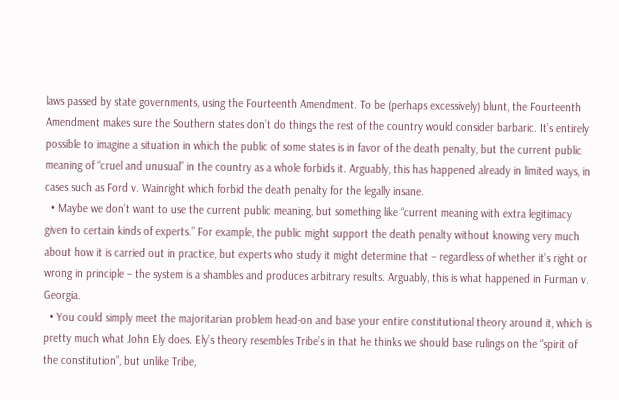laws passed by state governments, using the Fourteenth Amendment. To be (perhaps excessively) blunt, the Fourteenth Amendment makes sure the Southern states don’t do things the rest of the country would consider barbaric. It’s entirely possible to imagine a situation in which the public of some states is in favor of the death penalty, but the current public meaning of “cruel and unusual” in the country as a whole forbids it. Arguably, this has happened already in limited ways, in cases such as Ford v. Wainright which forbid the death penalty for the legally insane.
  • Maybe we don’t want to use the current public meaning, but something like “current meaning with extra legitimacy given to certain kinds of experts.” For example, the public might support the death penalty without knowing very much about how it is carried out in practice, but experts who study it might determine that – regardless of whether it’s right or wrong in principle – the system is a shambles and produces arbitrary results. Arguably, this is what happened in Furman v. Georgia.
  • You could simply meet the majoritarian problem head-on and base your entire constitutional theory around it, which is pretty much what John Ely does. Ely’s theory resembles Tribe’s in that he thinks we should base rulings on the “spirit of the constitution”, but unlike Tribe,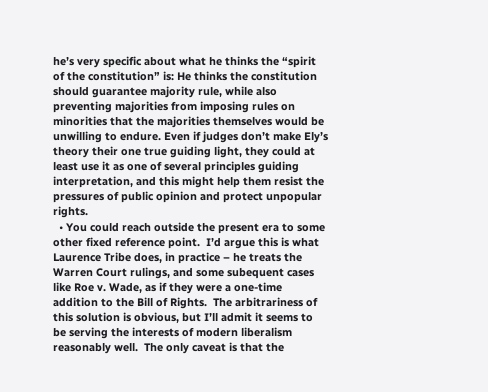he’s very specific about what he thinks the “spirit of the constitution” is: He thinks the constitution should guarantee majority rule, while also preventing majorities from imposing rules on minorities that the majorities themselves would be unwilling to endure. Even if judges don’t make Ely’s theory their one true guiding light, they could at least use it as one of several principles guiding interpretation, and this might help them resist the pressures of public opinion and protect unpopular rights.
  • You could reach outside the present era to some other fixed reference point.  I’d argue this is what Laurence Tribe does, in practice – he treats the Warren Court rulings, and some subequent cases like Roe v. Wade, as if they were a one-time addition to the Bill of Rights.  The arbitrariness of this solution is obvious, but I’ll admit it seems to be serving the interests of modern liberalism reasonably well.  The only caveat is that the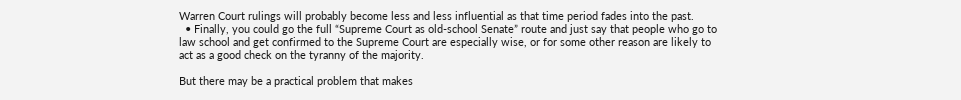Warren Court rulings will probably become less and less influential as that time period fades into the past.
  • Finally, you could go the full “Supreme Court as old-school Senate” route and just say that people who go to law school and get confirmed to the Supreme Court are especially wise, or for some other reason are likely to act as a good check on the tyranny of the majority.

But there may be a practical problem that makes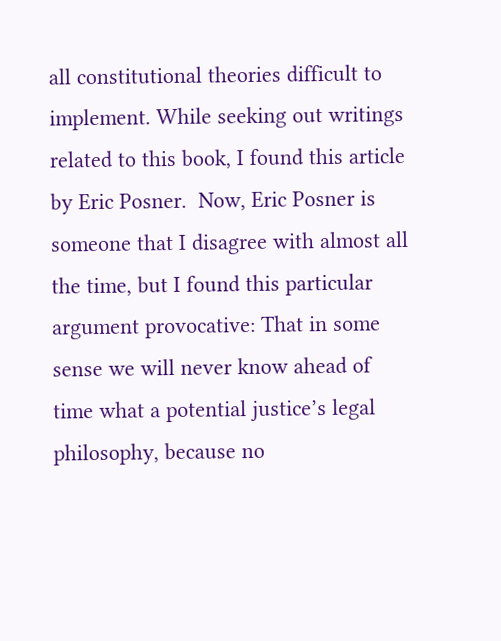all constitutional theories difficult to implement. While seeking out writings related to this book, I found this article by Eric Posner.  Now, Eric Posner is someone that I disagree with almost all the time, but I found this particular argument provocative: That in some sense we will never know ahead of time what a potential justice’s legal philosophy, because no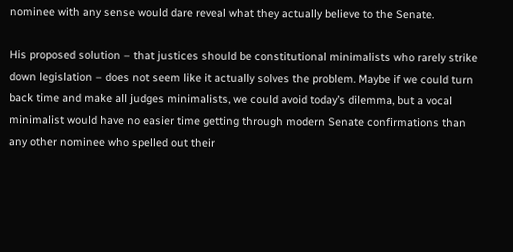nominee with any sense would dare reveal what they actually believe to the Senate.

His proposed solution – that justices should be constitutional minimalists who rarely strike down legislation – does not seem like it actually solves the problem. Maybe if we could turn back time and make all judges minimalists, we could avoid today’s dilemma, but a vocal minimalist would have no easier time getting through modern Senate confirmations than any other nominee who spelled out their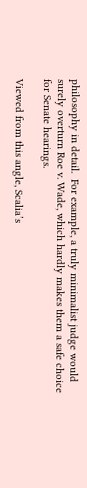philosophy in detail.  For example, a truly minimalist judge would surely overturn Roe v. Wade, which hardly makes them a safe choice for Senate hearings.

Viewed from this angle, Scalia’s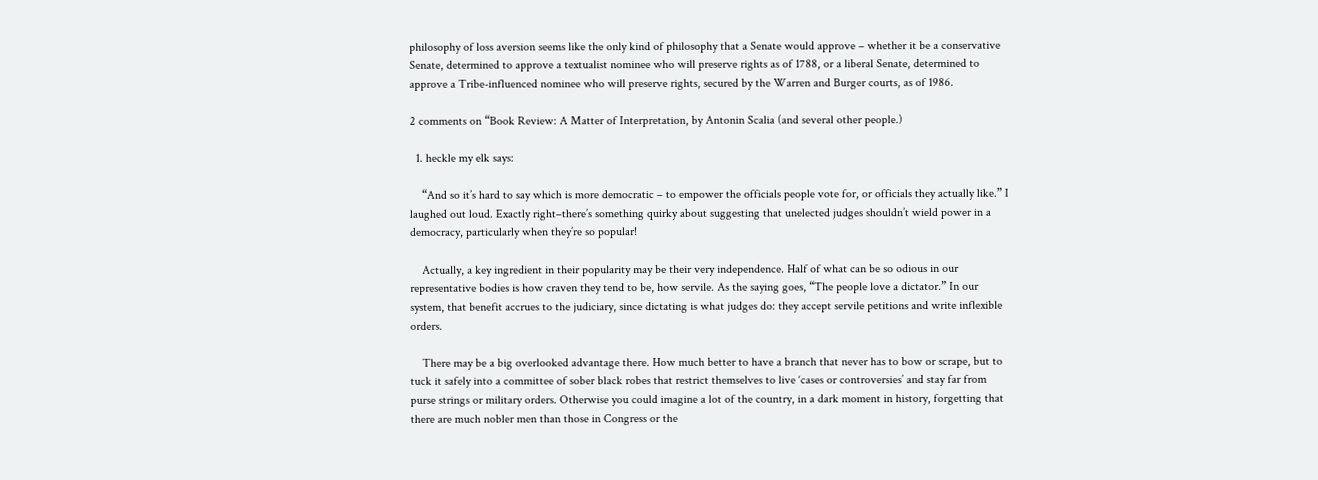philosophy of loss aversion seems like the only kind of philosophy that a Senate would approve – whether it be a conservative Senate, determined to approve a textualist nominee who will preserve rights as of 1788, or a liberal Senate, determined to approve a Tribe-influenced nominee who will preserve rights, secured by the Warren and Burger courts, as of 1986.

2 comments on “Book Review: A Matter of Interpretation, by Antonin Scalia (and several other people.)

  1. heckle my elk says:

    “And so it’s hard to say which is more democratic – to empower the officials people vote for, or officials they actually like.” I laughed out loud. Exactly right–there’s something quirky about suggesting that unelected judges shouldn’t wield power in a democracy, particularly when they’re so popular!

    Actually, a key ingredient in their popularity may be their very independence. Half of what can be so odious in our representative bodies is how craven they tend to be, how servile. As the saying goes, “The people love a dictator.” In our system, that benefit accrues to the judiciary, since dictating is what judges do: they accept servile petitions and write inflexible orders.

    There may be a big overlooked advantage there. How much better to have a branch that never has to bow or scrape, but to tuck it safely into a committee of sober black robes that restrict themselves to live ‘cases or controversies’ and stay far from purse strings or military orders. Otherwise you could imagine a lot of the country, in a dark moment in history, forgetting that there are much nobler men than those in Congress or the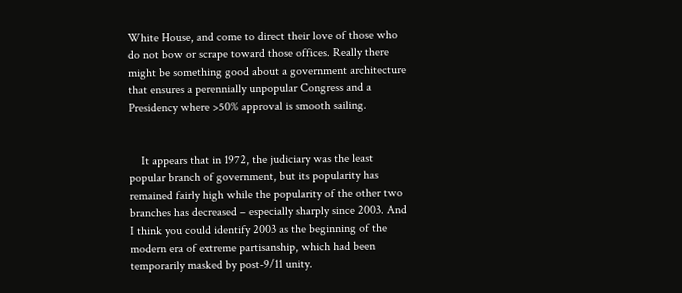White House, and come to direct their love of those who do not bow or scrape toward those offices. Really there might be something good about a government architecture that ensures a perennially unpopular Congress and a Presidency where >50% approval is smooth sailing.


    It appears that in 1972, the judiciary was the least popular branch of government, but its popularity has remained fairly high while the popularity of the other two branches has decreased – especially sharply since 2003. And I think you could identify 2003 as the beginning of the modern era of extreme partisanship, which had been temporarily masked by post-9/11 unity.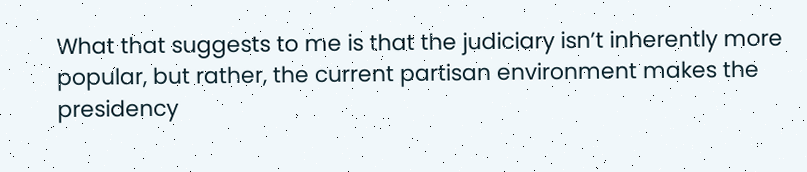What that suggests to me is that the judiciary isn’t inherently more popular, but rather, the current partisan environment makes the presidency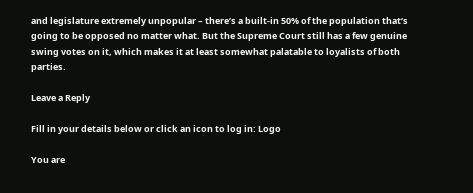and legislature extremely unpopular – there’s a built-in 50% of the population that’s going to be opposed no matter what. But the Supreme Court still has a few genuine swing votes on it, which makes it at least somewhat palatable to loyalists of both parties.

Leave a Reply

Fill in your details below or click an icon to log in: Logo

You are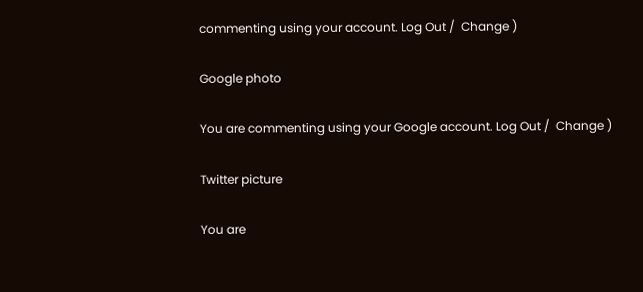commenting using your account. Log Out /  Change )

Google photo

You are commenting using your Google account. Log Out /  Change )

Twitter picture

You are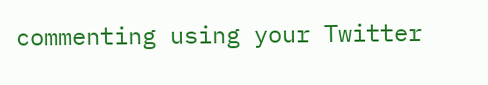commenting using your Twitter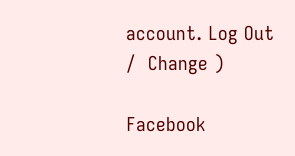account. Log Out /  Change )

Facebook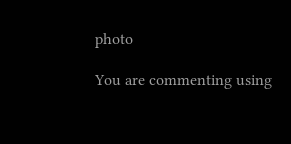photo

You are commenting using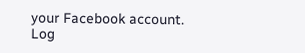your Facebook account. Log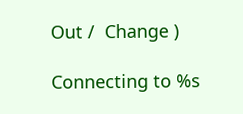Out /  Change )

Connecting to %s